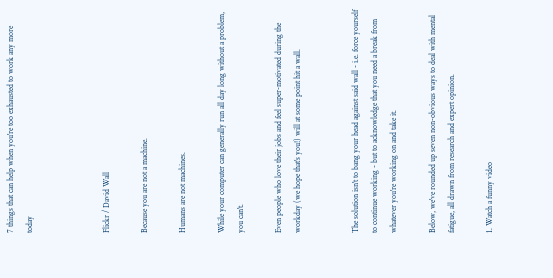7 things that can help when you're too exhausted to work any more today



Flickr / David Wall

Because you are not a machine.

Humans are not machines.

While your computer can generally run all day long without a problem, you can't.

Even people who love their jobs and feel super-motivated during the workday (we hope that's you!) will at some point hit a wall.


The solution isn't to bang your head against said wall - i.e. force yourself to continue working - but to acknowledge that you need a break from whatever you're working on and take it.

Below, we've rounded up seven non-obvious ways to deal with mental fatigue, all drawn from research and expert opinion.

1. Watch a funny video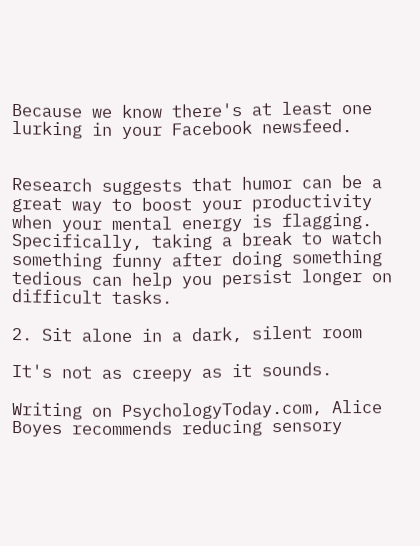Because we know there's at least one lurking in your Facebook newsfeed.


Research suggests that humor can be a great way to boost your productivity when your mental energy is flagging. Specifically, taking a break to watch something funny after doing something tedious can help you persist longer on difficult tasks.

2. Sit alone in a dark, silent room

It's not as creepy as it sounds.

Writing on PsychologyToday.com, Alice Boyes recommends reducing sensory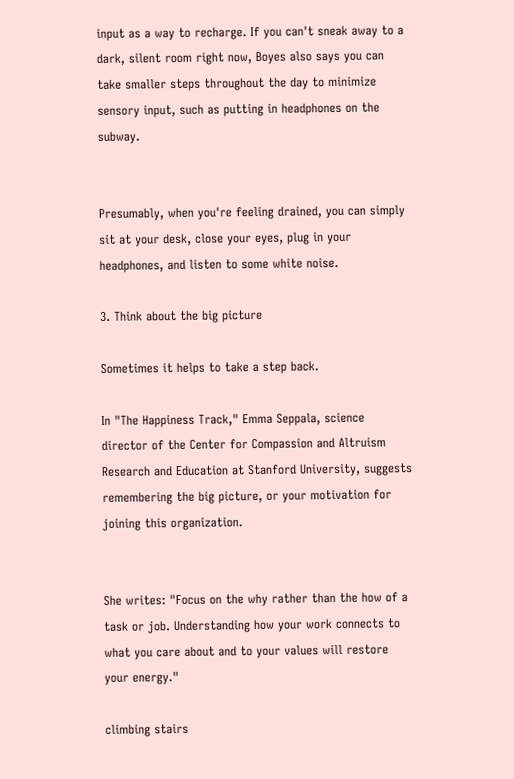input as a way to recharge. If you can't sneak away to a dark, silent room right now, Boyes also says you can take smaller steps throughout the day to minimize sensory input, such as putting in headphones on the subway.


Presumably, when you're feeling drained, you can simply sit at your desk, close your eyes, plug in your headphones, and listen to some white noise.

3. Think about the big picture

Sometimes it helps to take a step back.

In "The Happiness Track," Emma Seppala, science director of the Center for Compassion and Altruism Research and Education at Stanford University, suggests remembering the big picture, or your motivation for joining this organization.


She writes: "Focus on the why rather than the how of a task or job. Understanding how your work connects to what you care about and to your values will restore your energy."

climbing stairs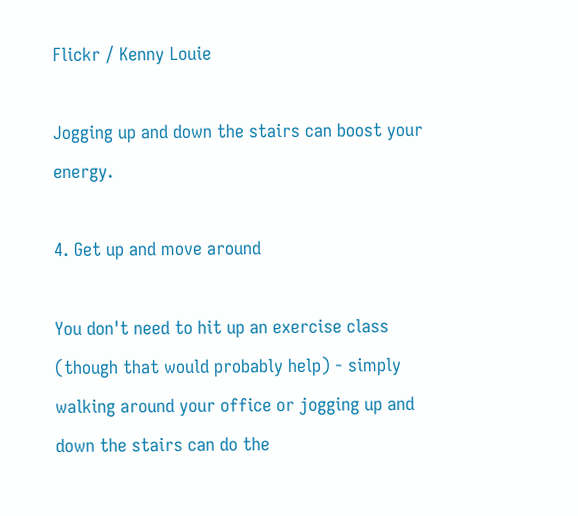Flickr / Kenny Louie

Jogging up and down the stairs can boost your energy.

4. Get up and move around

You don't need to hit up an exercise class (though that would probably help) - simply walking around your office or jogging up and down the stairs can do the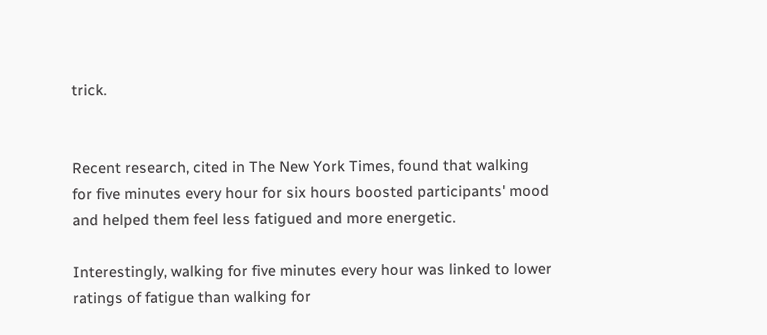trick.


Recent research, cited in The New York Times, found that walking for five minutes every hour for six hours boosted participants' mood and helped them feel less fatigued and more energetic.

Interestingly, walking for five minutes every hour was linked to lower ratings of fatigue than walking for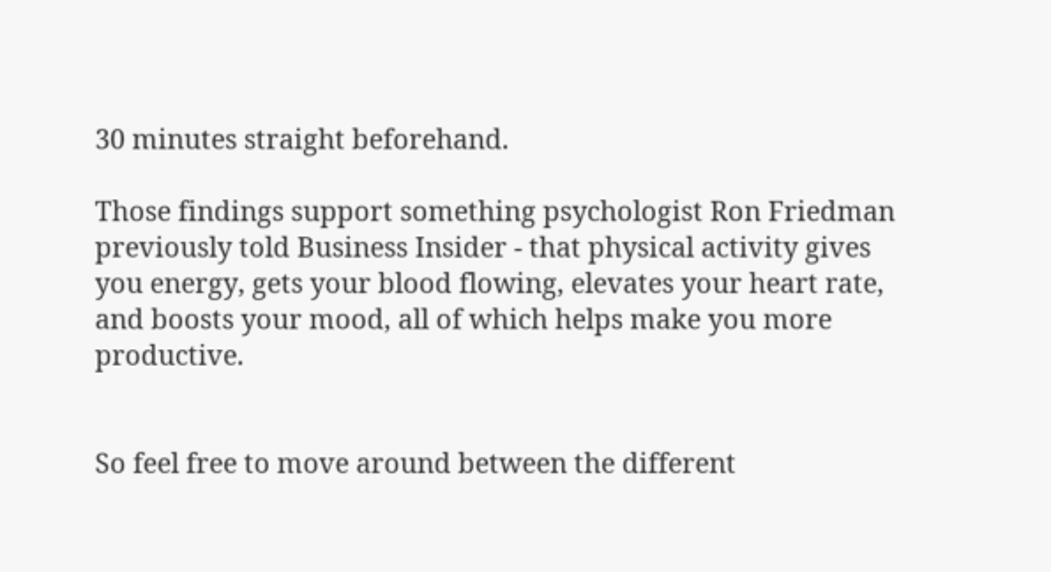30 minutes straight beforehand.

Those findings support something psychologist Ron Friedman previously told Business Insider - that physical activity gives you energy, gets your blood flowing, elevates your heart rate, and boosts your mood, all of which helps make you more productive.


So feel free to move around between the different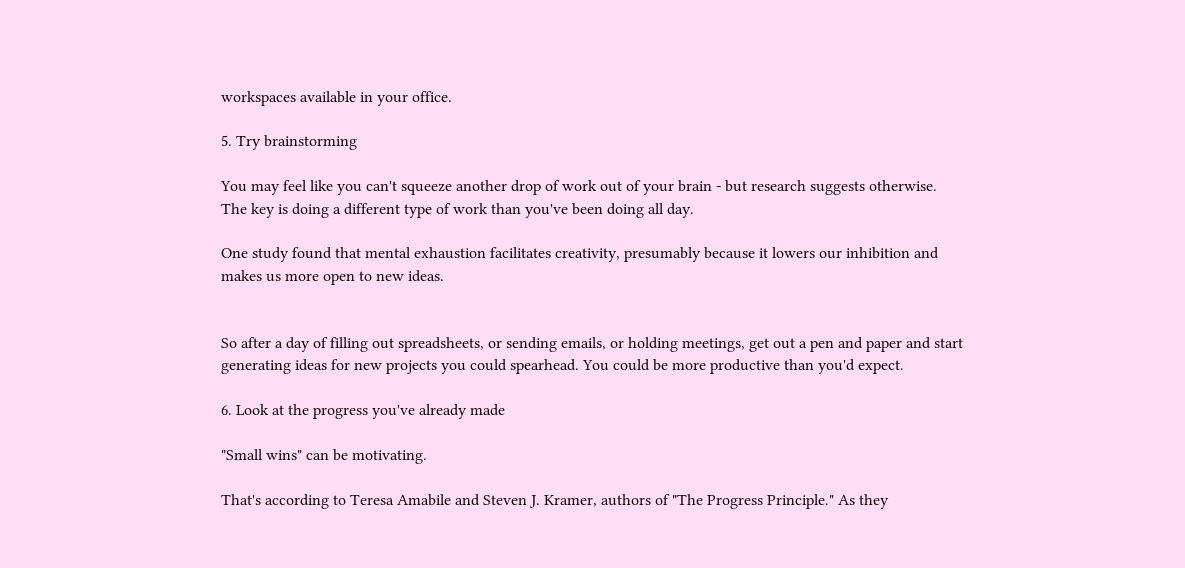workspaces available in your office.

5. Try brainstorming

You may feel like you can't squeeze another drop of work out of your brain - but research suggests otherwise. The key is doing a different type of work than you've been doing all day.

One study found that mental exhaustion facilitates creativity, presumably because it lowers our inhibition and makes us more open to new ideas.


So after a day of filling out spreadsheets, or sending emails, or holding meetings, get out a pen and paper and start generating ideas for new projects you could spearhead. You could be more productive than you'd expect.

6. Look at the progress you've already made

"Small wins" can be motivating.

That's according to Teresa Amabile and Steven J. Kramer, authors of "The Progress Principle." As they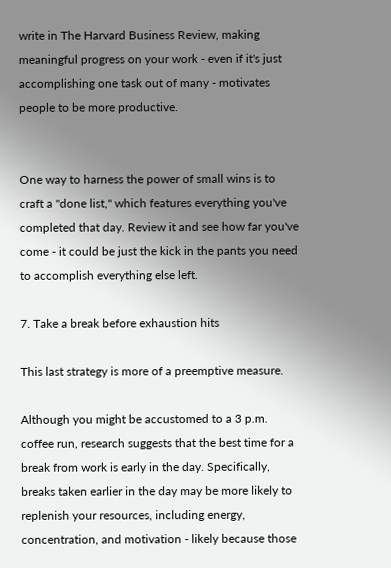write in The Harvard Business Review, making meaningful progress on your work - even if it's just accomplishing one task out of many - motivates people to be more productive.


One way to harness the power of small wins is to craft a "done list," which features everything you've completed that day. Review it and see how far you've come - it could be just the kick in the pants you need to accomplish everything else left.

7. Take a break before exhaustion hits

This last strategy is more of a preemptive measure.

Although you might be accustomed to a 3 p.m. coffee run, research suggests that the best time for a break from work is early in the day. Specifically, breaks taken earlier in the day may be more likely to replenish your resources, including energy, concentration, and motivation - likely because those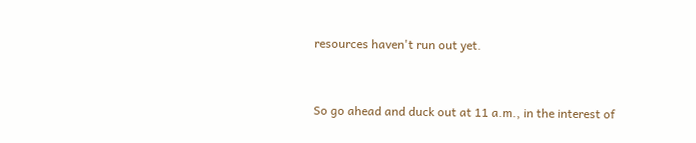resources haven't run out yet.


So go ahead and duck out at 11 a.m., in the interest of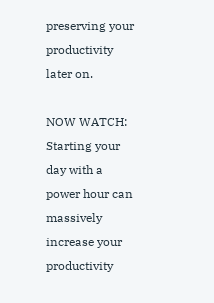preserving your productivity later on.

NOW WATCH: Starting your day with a power hour can massively increase your productivity